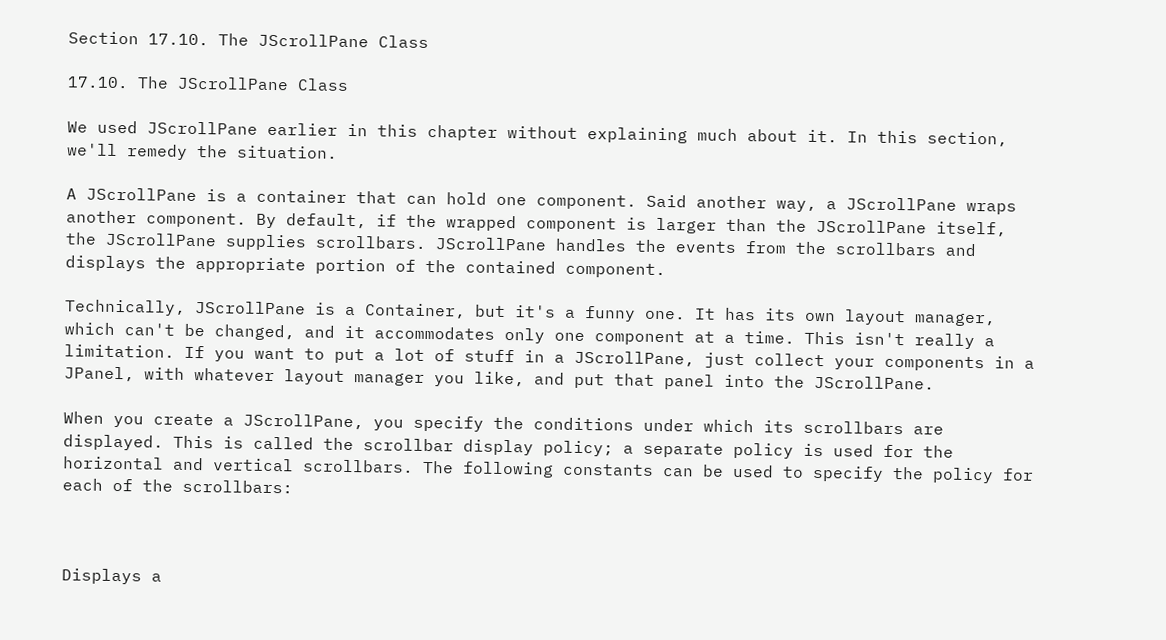Section 17.10. The JScrollPane Class

17.10. The JScrollPane Class

We used JScrollPane earlier in this chapter without explaining much about it. In this section, we'll remedy the situation.

A JScrollPane is a container that can hold one component. Said another way, a JScrollPane wraps another component. By default, if the wrapped component is larger than the JScrollPane itself, the JScrollPane supplies scrollbars. JScrollPane handles the events from the scrollbars and displays the appropriate portion of the contained component.

Technically, JScrollPane is a Container, but it's a funny one. It has its own layout manager, which can't be changed, and it accommodates only one component at a time. This isn't really a limitation. If you want to put a lot of stuff in a JScrollPane, just collect your components in a JPanel, with whatever layout manager you like, and put that panel into the JScrollPane.

When you create a JScrollPane, you specify the conditions under which its scrollbars are displayed. This is called the scrollbar display policy; a separate policy is used for the horizontal and vertical scrollbars. The following constants can be used to specify the policy for each of the scrollbars:



Displays a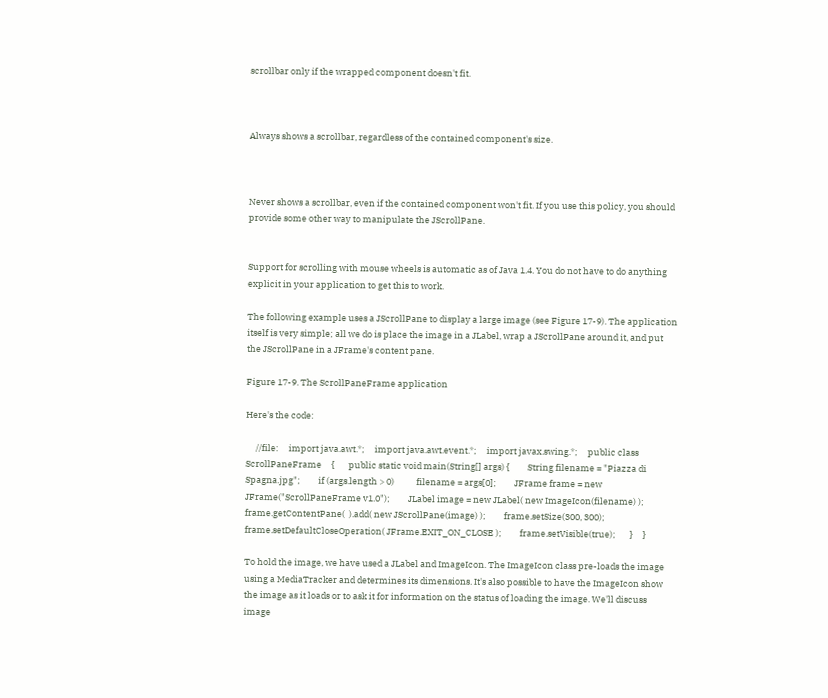scrollbar only if the wrapped component doesn't fit.



Always shows a scrollbar, regardless of the contained component's size.



Never shows a scrollbar, even if the contained component won't fit. If you use this policy, you should provide some other way to manipulate the JScrollPane.


Support for scrolling with mouse wheels is automatic as of Java 1.4. You do not have to do anything explicit in your application to get this to work.

The following example uses a JScrollPane to display a large image (see Figure 17-9). The application itself is very simple; all we do is place the image in a JLabel, wrap a JScrollPane around it, and put the JScrollPane in a JFrame's content pane.

Figure 17-9. The ScrollPaneFrame application

Here's the code:

     //file:     import java.awt.*;     import java.awt.event.*;     import javax.swing.*;     public class ScrollPaneFrame     {       public static void main(String[] args) {         String filename = "Piazza di Spagna.jpg";         if (args.length > 0)           filename = args[0];         JFrame frame = new JFrame("ScrollPaneFrame v1.0");         JLabel image = new JLabel( new ImageIcon(filename) );         frame.getContentPane(  ).add( new JScrollPane(image) );         frame.setSize(300, 300);         frame.setDefaultCloseOperation( JFrame.EXIT_ON_CLOSE );         frame.setVisible(true);       }     }

To hold the image, we have used a JLabel and ImageIcon. The ImageIcon class pre-loads the image using a MediaTracker and determines its dimensions. It's also possible to have the ImageIcon show the image as it loads or to ask it for information on the status of loading the image. We'll discuss image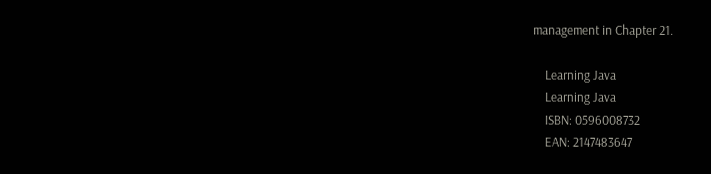management in Chapter 21.

    Learning Java
    Learning Java
    ISBN: 0596008732
    EAN: 2147483647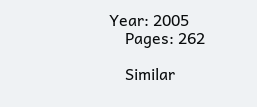Year: 2005
    Pages: 262

    Similar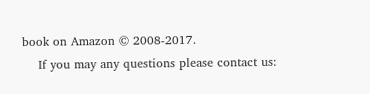book on Amazon © 2008-2017.
    If you may any questions please contact us: